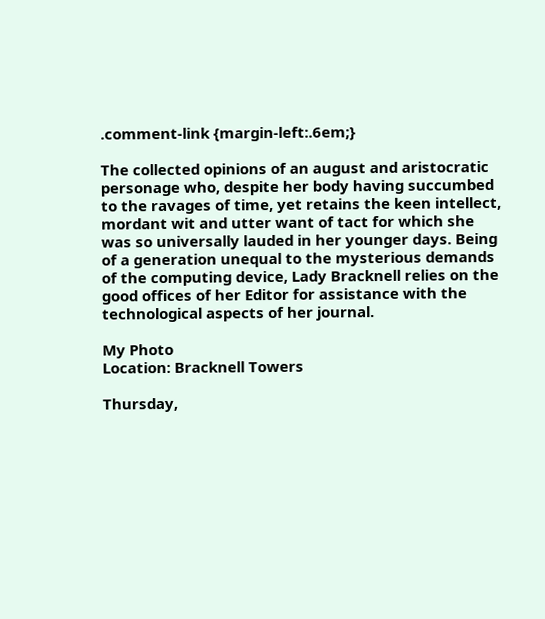.comment-link {margin-left:.6em;}

The collected opinions of an august and aristocratic personage who, despite her body having succumbed to the ravages of time, yet retains the keen intellect, mordant wit and utter want of tact for which she was so universally lauded in her younger days. Being of a generation unequal to the mysterious demands of the computing device, Lady Bracknell relies on the good offices of her Editor for assistance with the technological aspects of her journal.

My Photo
Location: Bracknell Towers

Thursday,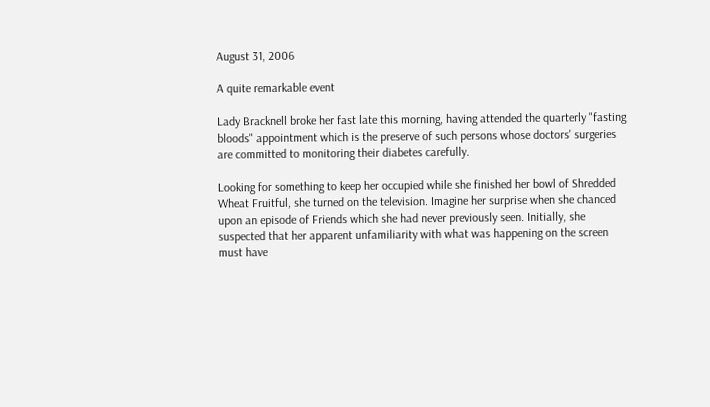August 31, 2006

A quite remarkable event

Lady Bracknell broke her fast late this morning, having attended the quarterly "fasting bloods" appointment which is the preserve of such persons whose doctors' surgeries are committed to monitoring their diabetes carefully.

Looking for something to keep her occupied while she finished her bowl of Shredded Wheat Fruitful, she turned on the television. Imagine her surprise when she chanced upon an episode of Friends which she had never previously seen. Initially, she suspected that her apparent unfamiliarity with what was happening on the screen must have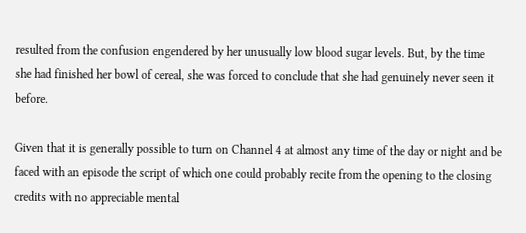resulted from the confusion engendered by her unusually low blood sugar levels. But, by the time she had finished her bowl of cereal, she was forced to conclude that she had genuinely never seen it before.

Given that it is generally possible to turn on Channel 4 at almost any time of the day or night and be faced with an episode the script of which one could probably recite from the opening to the closing credits with no appreciable mental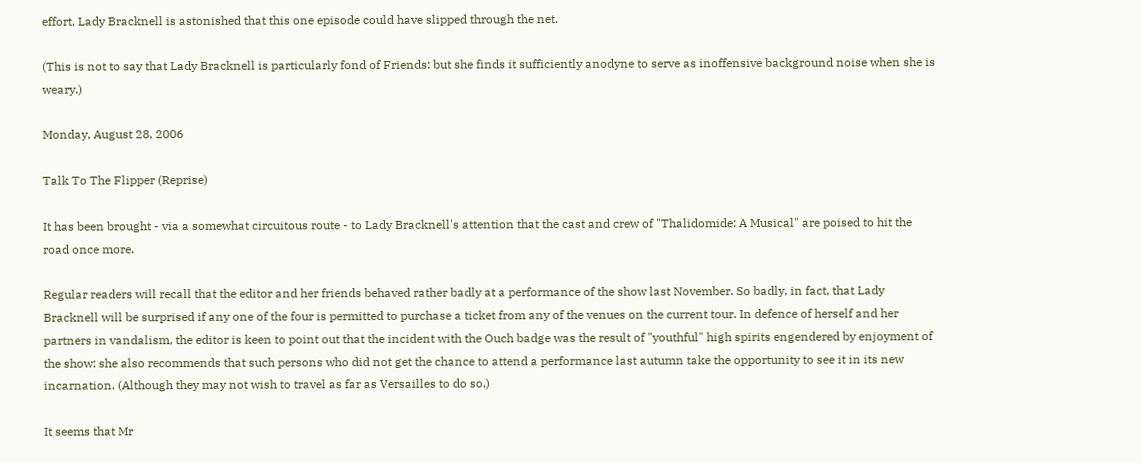effort, Lady Bracknell is astonished that this one episode could have slipped through the net.

(This is not to say that Lady Bracknell is particularly fond of Friends: but she finds it sufficiently anodyne to serve as inoffensive background noise when she is weary.)

Monday, August 28, 2006

Talk To The Flipper (Reprise)

It has been brought - via a somewhat circuitous route - to Lady Bracknell's attention that the cast and crew of "Thalidomide: A Musical" are poised to hit the road once more.

Regular readers will recall that the editor and her friends behaved rather badly at a performance of the show last November. So badly, in fact, that Lady Bracknell will be surprised if any one of the four is permitted to purchase a ticket from any of the venues on the current tour. In defence of herself and her partners in vandalism, the editor is keen to point out that the incident with the Ouch badge was the result of "youthful" high spirits engendered by enjoyment of the show: she also recommends that such persons who did not get the chance to attend a performance last autumn take the opportunity to see it in its new incarnation. (Although they may not wish to travel as far as Versailles to do so.)

It seems that Mr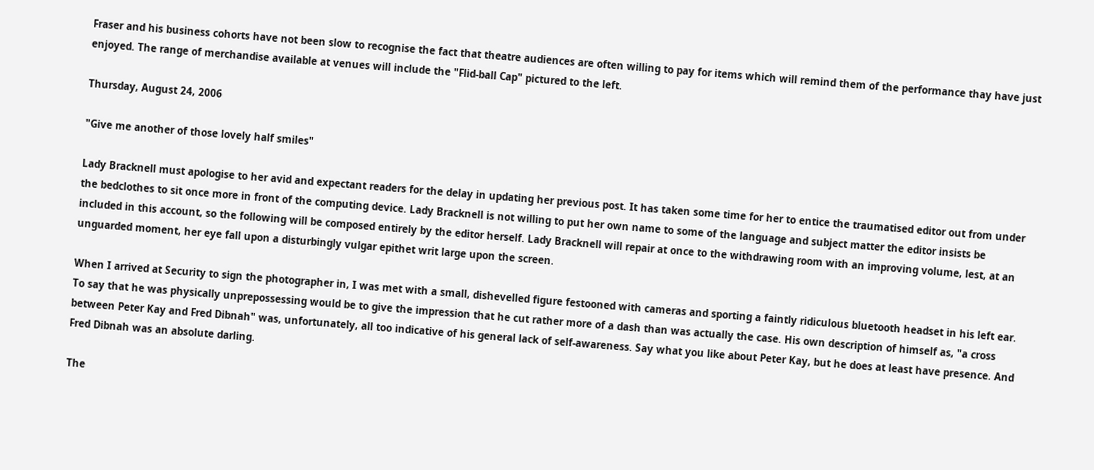Fraser and his business cohorts have not been slow to recognise the fact that theatre audiences are often willing to pay for items which will remind them of the performance thay have just enjoyed. The range of merchandise available at venues will include the "Flid-ball Cap" pictured to the left.

Thursday, August 24, 2006

"Give me another of those lovely half smiles"

Lady Bracknell must apologise to her avid and expectant readers for the delay in updating her previous post. It has taken some time for her to entice the traumatised editor out from under the bedclothes to sit once more in front of the computing device. Lady Bracknell is not willing to put her own name to some of the language and subject matter the editor insists be included in this account, so the following will be composed entirely by the editor herself. Lady Bracknell will repair at once to the withdrawing room with an improving volume, lest, at an unguarded moment, her eye fall upon a disturbingly vulgar epithet writ large upon the screen.

When I arrived at Security to sign the photographer in, I was met with a small, dishevelled figure festooned with cameras and sporting a faintly ridiculous bluetooth headset in his left ear. To say that he was physically unprepossessing would be to give the impression that he cut rather more of a dash than was actually the case. His own description of himself as, "a cross between Peter Kay and Fred Dibnah" was, unfortunately, all too indicative of his general lack of self-awareness. Say what you like about Peter Kay, but he does at least have presence. And Fred Dibnah was an absolute darling.

The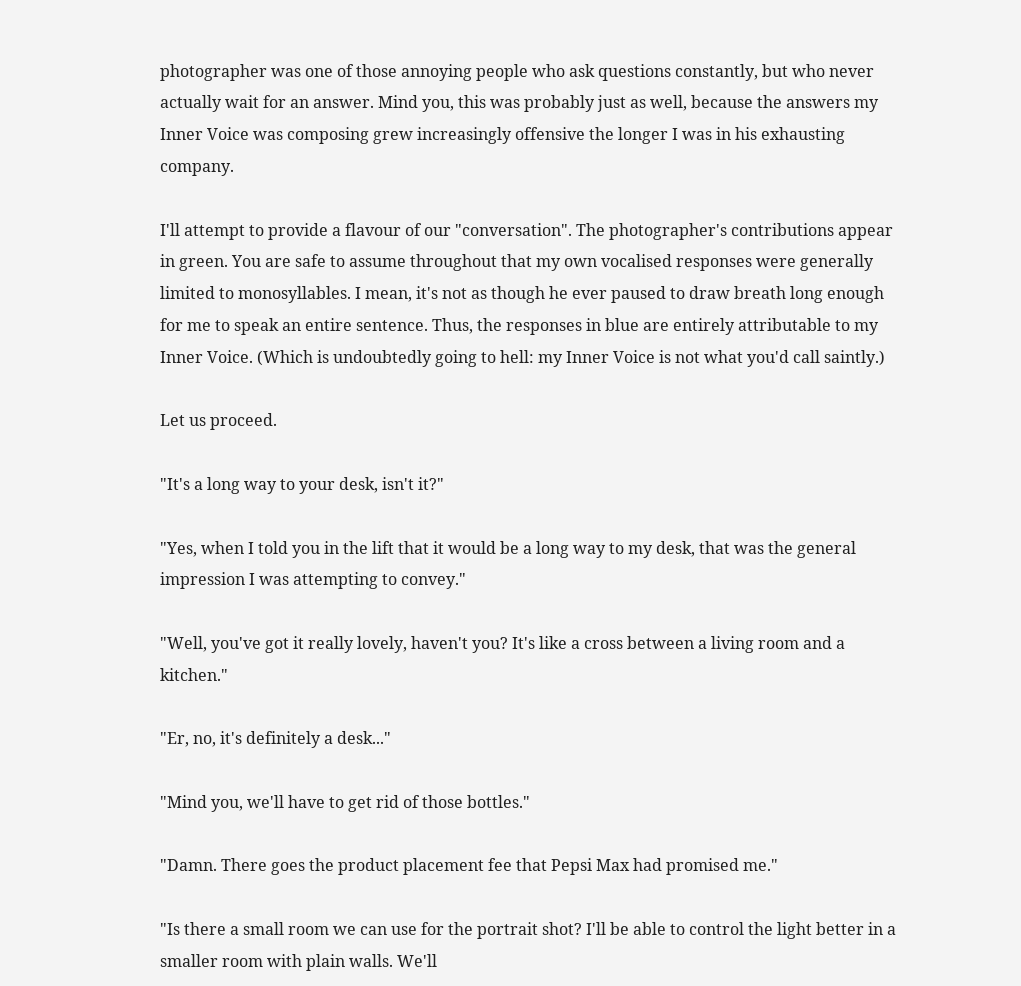photographer was one of those annoying people who ask questions constantly, but who never actually wait for an answer. Mind you, this was probably just as well, because the answers my Inner Voice was composing grew increasingly offensive the longer I was in his exhausting company.

I'll attempt to provide a flavour of our "conversation". The photographer's contributions appear in green. You are safe to assume throughout that my own vocalised responses were generally limited to monosyllables. I mean, it's not as though he ever paused to draw breath long enough for me to speak an entire sentence. Thus, the responses in blue are entirely attributable to my Inner Voice. (Which is undoubtedly going to hell: my Inner Voice is not what you'd call saintly.)

Let us proceed.

"It's a long way to your desk, isn't it?"

"Yes, when I told you in the lift that it would be a long way to my desk, that was the general impression I was attempting to convey."

"Well, you've got it really lovely, haven't you? It's like a cross between a living room and a kitchen."

"Er, no, it's definitely a desk..."

"Mind you, we'll have to get rid of those bottles."

"Damn. There goes the product placement fee that Pepsi Max had promised me."

"Is there a small room we can use for the portrait shot? I'll be able to control the light better in a smaller room with plain walls. We'll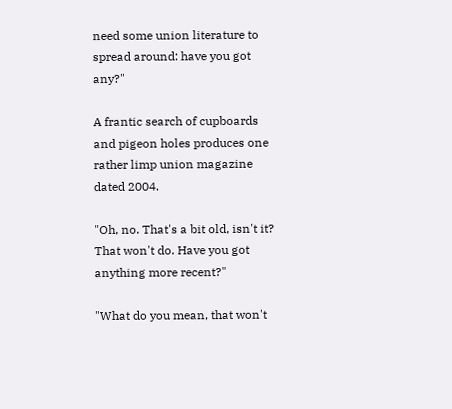need some union literature to spread around: have you got any?"

A frantic search of cupboards and pigeon holes produces one rather limp union magazine dated 2004.

"Oh, no. That's a bit old, isn't it? That won't do. Have you got anything more recent?"

"What do you mean, that won't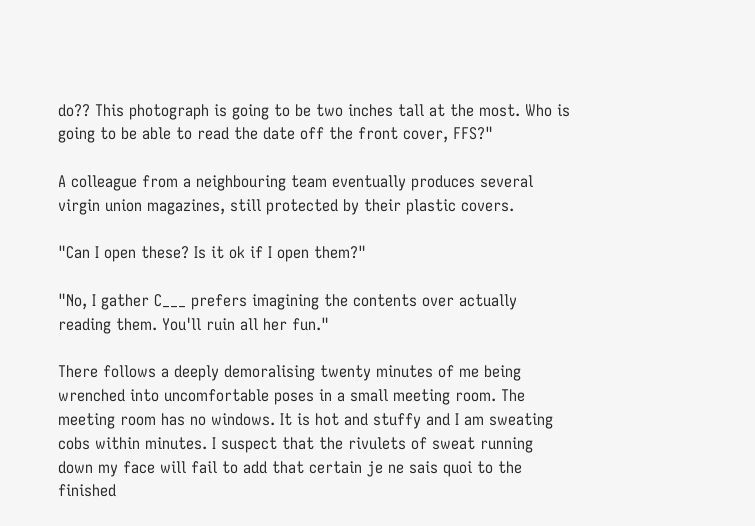do?? This photograph is going to be two inches tall at the most. Who is going to be able to read the date off the front cover, FFS?"

A colleague from a neighbouring team eventually produces several virgin union magazines, still protected by their plastic covers.

"Can I open these? Is it ok if I open them?"

"No, I gather C___ prefers imagining the contents over actually reading them. You'll ruin all her fun."

There follows a deeply demoralising twenty minutes of me being wrenched into uncomfortable poses in a small meeting room. The meeting room has no windows. It is hot and stuffy and I am sweating cobs within minutes. I suspect that the rivulets of sweat running down my face will fail to add that certain je ne sais quoi to the finished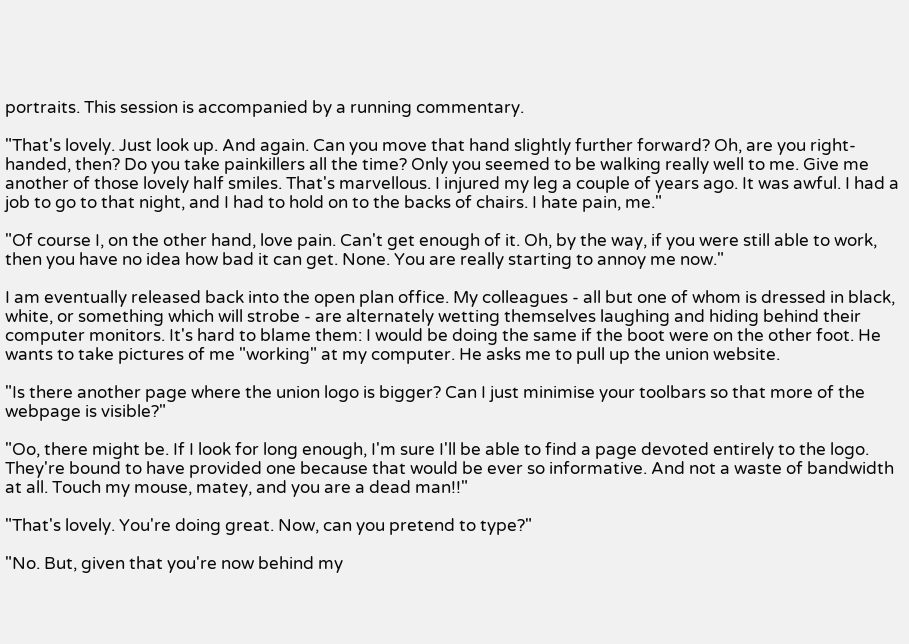portraits. This session is accompanied by a running commentary.

"That's lovely. Just look up. And again. Can you move that hand slightly further forward? Oh, are you right-handed, then? Do you take painkillers all the time? Only you seemed to be walking really well to me. Give me another of those lovely half smiles. That's marvellous. I injured my leg a couple of years ago. It was awful. I had a job to go to that night, and I had to hold on to the backs of chairs. I hate pain, me."

"Of course I, on the other hand, love pain. Can't get enough of it. Oh, by the way, if you were still able to work, then you have no idea how bad it can get. None. You are really starting to annoy me now."

I am eventually released back into the open plan office. My colleagues - all but one of whom is dressed in black, white, or something which will strobe - are alternately wetting themselves laughing and hiding behind their computer monitors. It's hard to blame them: I would be doing the same if the boot were on the other foot. He wants to take pictures of me "working" at my computer. He asks me to pull up the union website.

"Is there another page where the union logo is bigger? Can I just minimise your toolbars so that more of the webpage is visible?"

"Oo, there might be. If I look for long enough, I'm sure I'll be able to find a page devoted entirely to the logo. They're bound to have provided one because that would be ever so informative. And not a waste of bandwidth at all. Touch my mouse, matey, and you are a dead man!!"

"That's lovely. You're doing great. Now, can you pretend to type?"

"No. But, given that you're now behind my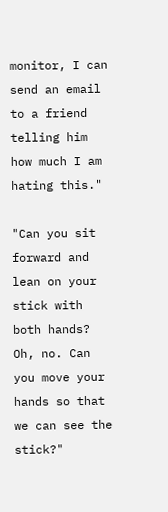monitor, I can send an email to a friend telling him how much I am hating this."

"Can you sit forward and lean on your stick with both hands? Oh, no. Can you move your hands so that we can see the stick?"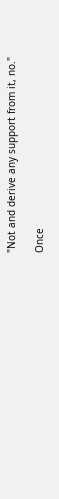"Not and derive any support from it, no."

Once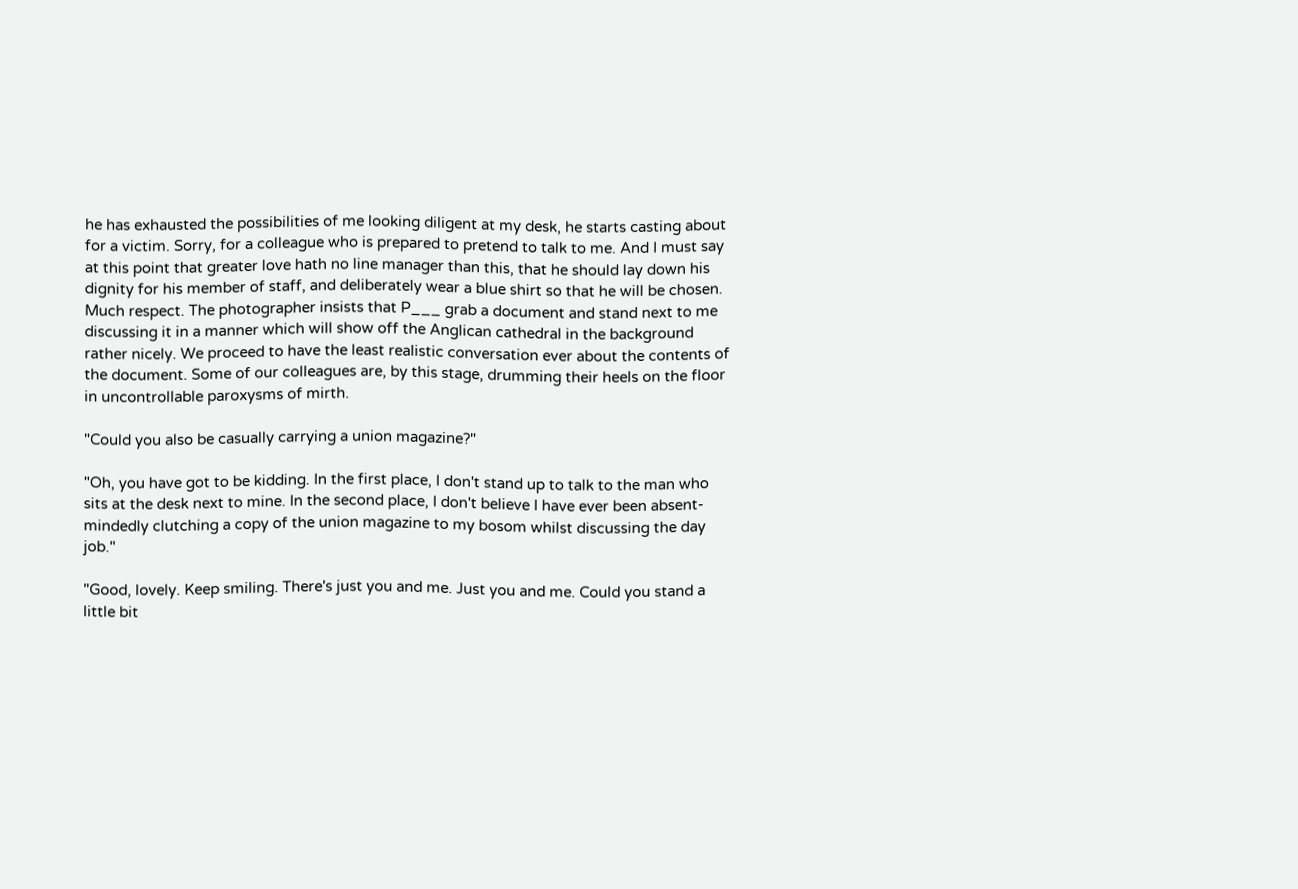he has exhausted the possibilities of me looking diligent at my desk, he starts casting about for a victim. Sorry, for a colleague who is prepared to pretend to talk to me. And I must say at this point that greater love hath no line manager than this, that he should lay down his dignity for his member of staff, and deliberately wear a blue shirt so that he will be chosen. Much respect. The photographer insists that P___ grab a document and stand next to me discussing it in a manner which will show off the Anglican cathedral in the background rather nicely. We proceed to have the least realistic conversation ever about the contents of the document. Some of our colleagues are, by this stage, drumming their heels on the floor in uncontrollable paroxysms of mirth.

"Could you also be casually carrying a union magazine?"

"Oh, you have got to be kidding. In the first place, I don't stand up to talk to the man who sits at the desk next to mine. In the second place, I don't believe I have ever been absent-mindedly clutching a copy of the union magazine to my bosom whilst discussing the day job."

"Good, lovely. Keep smiling. There's just you and me. Just you and me. Could you stand a little bit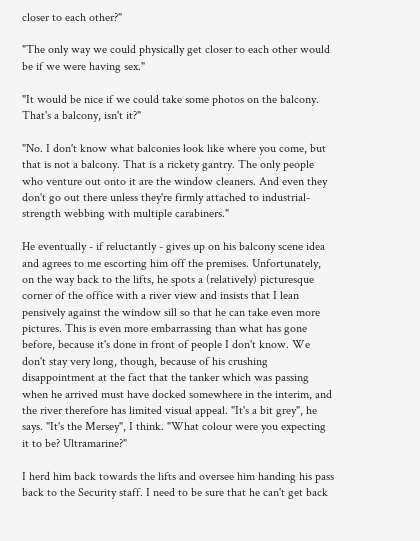closer to each other?"

"The only way we could physically get closer to each other would be if we were having sex."

"It would be nice if we could take some photos on the balcony. That's a balcony, isn't it?"

"No. I don't know what balconies look like where you come, but that is not a balcony. That is a rickety gantry. The only people who venture out onto it are the window cleaners. And even they don't go out there unless they're firmly attached to industrial-strength webbing with multiple carabiners."

He eventually - if reluctantly - gives up on his balcony scene idea and agrees to me escorting him off the premises. Unfortunately, on the way back to the lifts, he spots a (relatively) picturesque corner of the office with a river view and insists that I lean pensively against the window sill so that he can take even more pictures. This is even more embarrassing than what has gone before, because it's done in front of people I don't know. We don't stay very long, though, because of his crushing disappointment at the fact that the tanker which was passing when he arrived must have docked somewhere in the interim, and the river therefore has limited visual appeal. "It's a bit grey", he says. "It's the Mersey", I think. "What colour were you expecting it to be? Ultramarine?"

I herd him back towards the lifts and oversee him handing his pass back to the Security staff. I need to be sure that he can't get back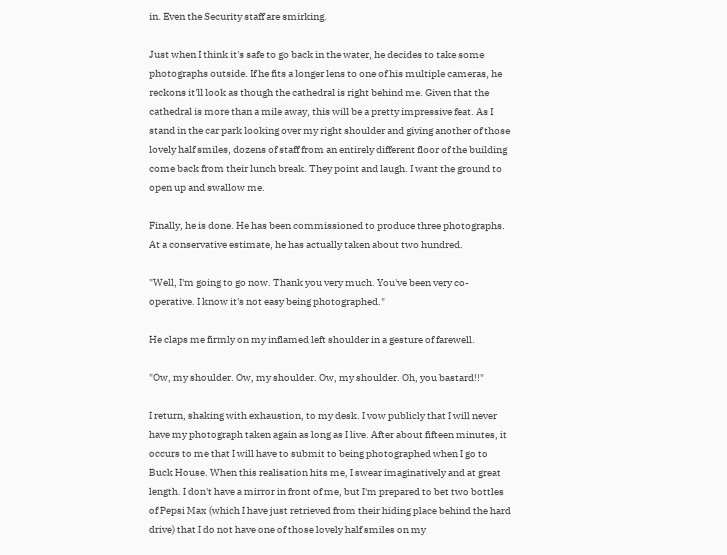in. Even the Security staff are smirking.

Just when I think it's safe to go back in the water, he decides to take some photographs outside. If he fits a longer lens to one of his multiple cameras, he reckons it'll look as though the cathedral is right behind me. Given that the cathedral is more than a mile away, this will be a pretty impressive feat. As I stand in the car park looking over my right shoulder and giving another of those lovely half smiles, dozens of staff from an entirely different floor of the building come back from their lunch break. They point and laugh. I want the ground to open up and swallow me.

Finally, he is done. He has been commissioned to produce three photographs. At a conservative estimate, he has actually taken about two hundred.

"Well, I'm going to go now. Thank you very much. You've been very co-operative. I know it's not easy being photographed."

He claps me firmly on my inflamed left shoulder in a gesture of farewell.

"Ow, my shoulder. Ow, my shoulder. Ow, my shoulder. Oh, you bastard!!"

I return, shaking with exhaustion, to my desk. I vow publicly that I will never have my photograph taken again as long as I live. After about fifteen minutes, it occurs to me that I will have to submit to being photographed when I go to Buck House. When this realisation hits me, I swear imaginatively and at great length. I don't have a mirror in front of me, but I'm prepared to bet two bottles of Pepsi Max (which I have just retrieved from their hiding place behind the hard drive) that I do not have one of those lovely half smiles on my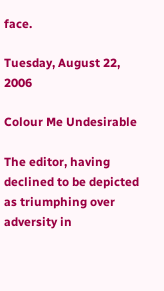face.

Tuesday, August 22, 2006

Colour Me Undesirable

The editor, having declined to be depicted as triumphing over adversity in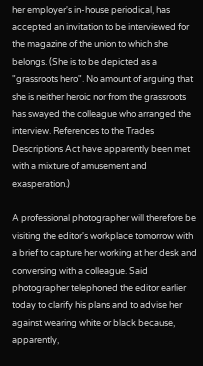her employer's in-house periodical, has accepted an invitation to be interviewed for the magazine of the union to which she belongs. (She is to be depicted as a "grassroots hero". No amount of arguing that she is neither heroic nor from the grassroots has swayed the colleague who arranged the interview. References to the Trades Descriptions Act have apparently been met with a mixture of amusement and exasperation.)

A professional photographer will therefore be visiting the editor's workplace tomorrow with a brief to capture her working at her desk and conversing with a colleague. Said photographer telephoned the editor earlier today to clarify his plans and to advise her against wearing white or black because, apparently,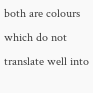both are colours which do not translate well into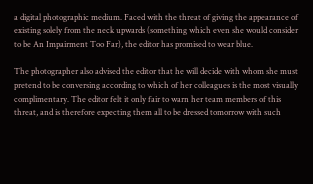a digital photographic medium. Faced with the threat of giving the appearance of existing solely from the neck upwards (something which even she would consider to be An Impairment Too Far), the editor has promised to wear blue.

The photographer also advised the editor that he will decide with whom she must pretend to be conversing according to which of her colleagues is the most visually complimentary. The editor felt it only fair to warn her team members of this threat, and is therefore expecting them all to be dressed tomorrow with such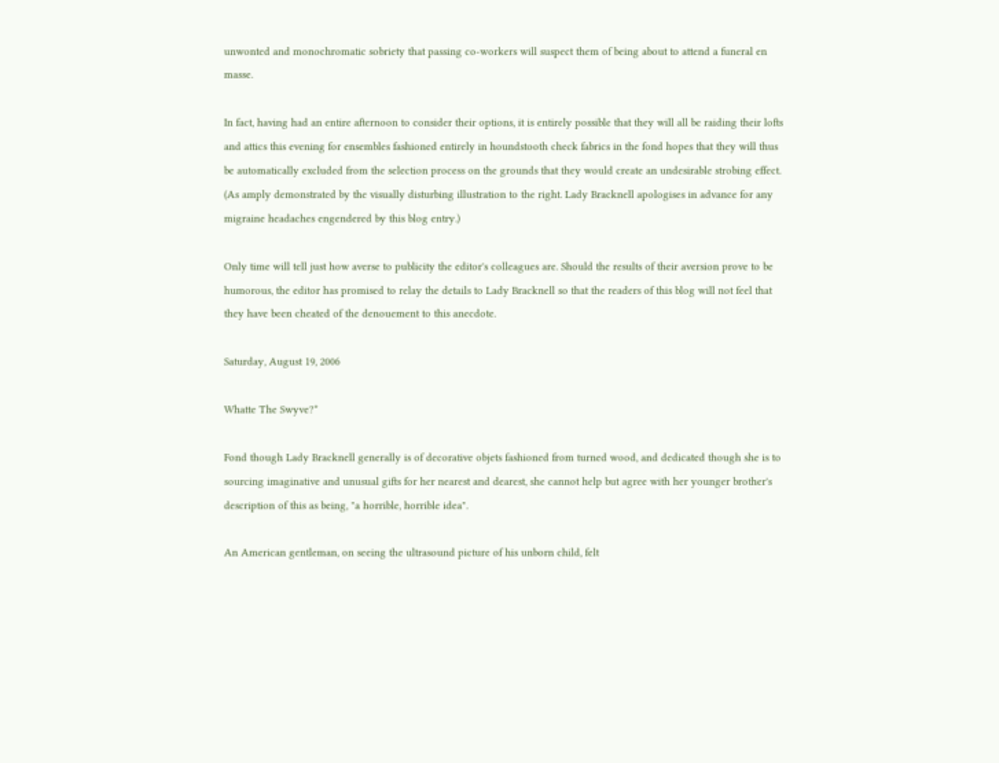unwonted and monochromatic sobriety that passing co-workers will suspect them of being about to attend a funeral en masse.

In fact, having had an entire afternoon to consider their options, it is entirely possible that they will all be raiding their lofts and attics this evening for ensembles fashioned entirely in houndstooth check fabrics in the fond hopes that they will thus be automatically excluded from the selection process on the grounds that they would create an undesirable strobing effect. (As amply demonstrated by the visually disturbing illustration to the right. Lady Bracknell apologises in advance for any migraine headaches engendered by this blog entry.)

Only time will tell just how averse to publicity the editor's colleagues are. Should the results of their aversion prove to be humorous, the editor has promised to relay the details to Lady Bracknell so that the readers of this blog will not feel that they have been cheated of the denouement to this anecdote.

Saturday, August 19, 2006

Whatte The Swyve?*

Fond though Lady Bracknell generally is of decorative objets fashioned from turned wood, and dedicated though she is to sourcing imaginative and unusual gifts for her nearest and dearest, she cannot help but agree with her younger brother's description of this as being, "a horrible, horrible idea".

An American gentleman, on seeing the ultrasound picture of his unborn child, felt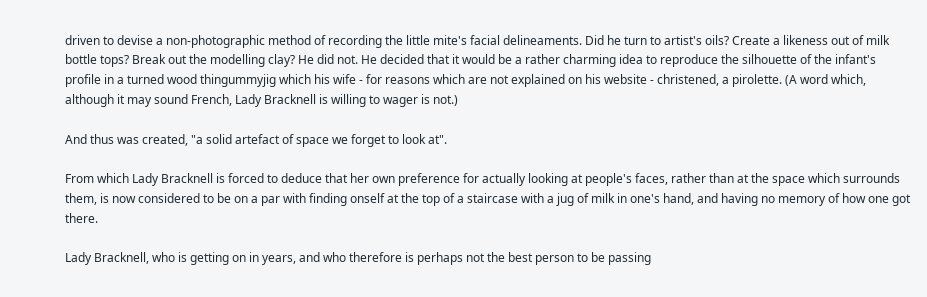driven to devise a non-photographic method of recording the little mite's facial delineaments. Did he turn to artist's oils? Create a likeness out of milk bottle tops? Break out the modelling clay? He did not. He decided that it would be a rather charming idea to reproduce the silhouette of the infant's profile in a turned wood thingummyjig which his wife - for reasons which are not explained on his website - christened, a pirolette. (A word which, although it may sound French, Lady Bracknell is willing to wager is not.)

And thus was created, "a solid artefact of space we forget to look at".

From which Lady Bracknell is forced to deduce that her own preference for actually looking at people's faces, rather than at the space which surrounds them, is now considered to be on a par with finding onself at the top of a staircase with a jug of milk in one's hand, and having no memory of how one got there.

Lady Bracknell, who is getting on in years, and who therefore is perhaps not the best person to be passing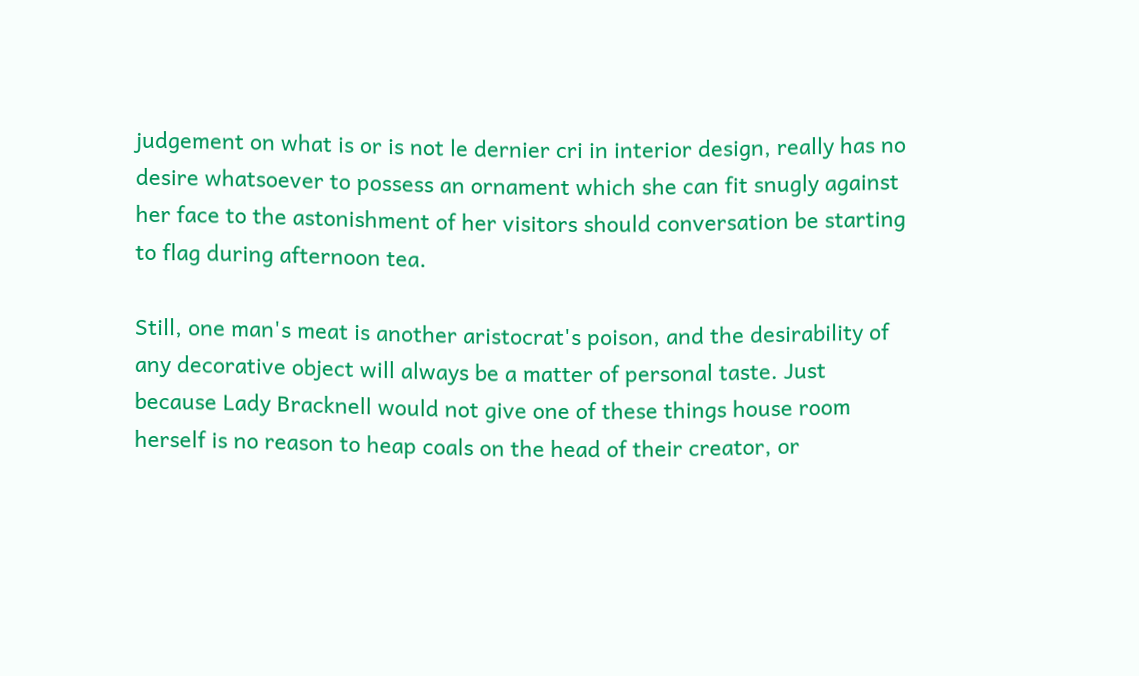judgement on what is or is not le dernier cri in interior design, really has no desire whatsoever to possess an ornament which she can fit snugly against her face to the astonishment of her visitors should conversation be starting to flag during afternoon tea.

Still, one man's meat is another aristocrat's poison, and the desirability of any decorative object will always be a matter of personal taste. Just because Lady Bracknell would not give one of these things house room herself is no reason to heap coals on the head of their creator, or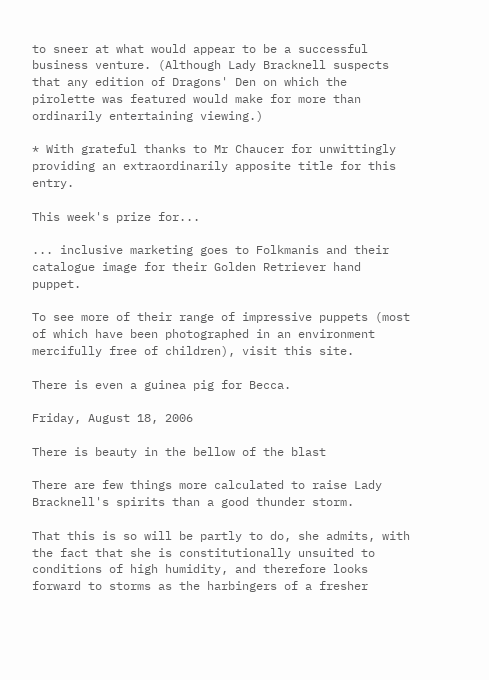to sneer at what would appear to be a successful business venture. (Although Lady Bracknell suspects that any edition of Dragons' Den on which the pirolette was featured would make for more than ordinarily entertaining viewing.)

* With grateful thanks to Mr Chaucer for unwittingly providing an extraordinarily apposite title for this entry.

This week's prize for...

... inclusive marketing goes to Folkmanis and their catalogue image for their Golden Retriever hand puppet.

To see more of their range of impressive puppets (most of which have been photographed in an environment mercifully free of children), visit this site.

There is even a guinea pig for Becca.

Friday, August 18, 2006

There is beauty in the bellow of the blast

There are few things more calculated to raise Lady Bracknell's spirits than a good thunder storm.

That this is so will be partly to do, she admits, with the fact that she is constitutionally unsuited to conditions of high humidity, and therefore looks forward to storms as the harbingers of a fresher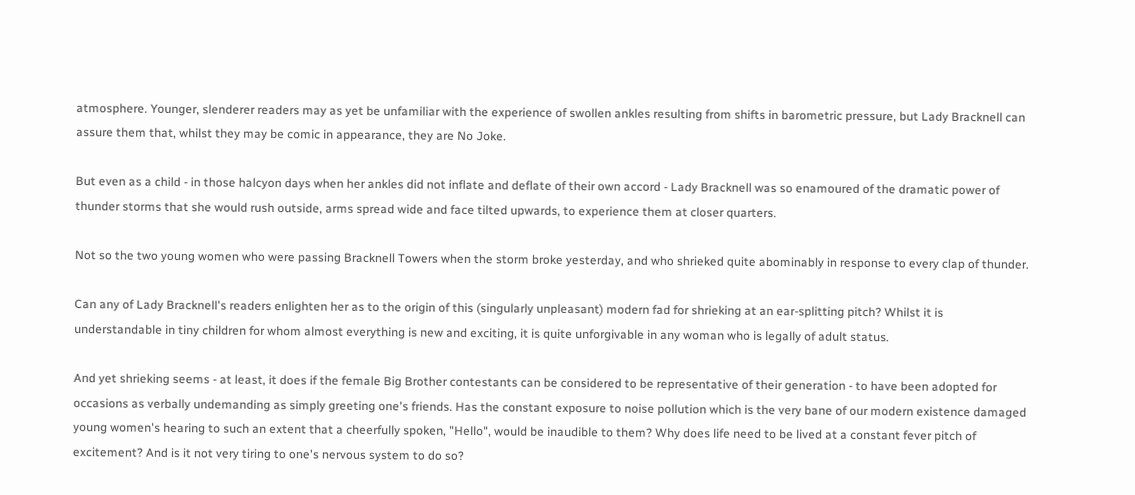atmosphere. Younger, slenderer readers may as yet be unfamiliar with the experience of swollen ankles resulting from shifts in barometric pressure, but Lady Bracknell can assure them that, whilst they may be comic in appearance, they are No Joke.

But even as a child - in those halcyon days when her ankles did not inflate and deflate of their own accord - Lady Bracknell was so enamoured of the dramatic power of thunder storms that she would rush outside, arms spread wide and face tilted upwards, to experience them at closer quarters.

Not so the two young women who were passing Bracknell Towers when the storm broke yesterday, and who shrieked quite abominably in response to every clap of thunder.

Can any of Lady Bracknell's readers enlighten her as to the origin of this (singularly unpleasant) modern fad for shrieking at an ear-splitting pitch? Whilst it is understandable in tiny children for whom almost everything is new and exciting, it is quite unforgivable in any woman who is legally of adult status.

And yet shrieking seems - at least, it does if the female Big Brother contestants can be considered to be representative of their generation - to have been adopted for occasions as verbally undemanding as simply greeting one's friends. Has the constant exposure to noise pollution which is the very bane of our modern existence damaged young women's hearing to such an extent that a cheerfully spoken, "Hello", would be inaudible to them? Why does life need to be lived at a constant fever pitch of excitement? And is it not very tiring to one's nervous system to do so?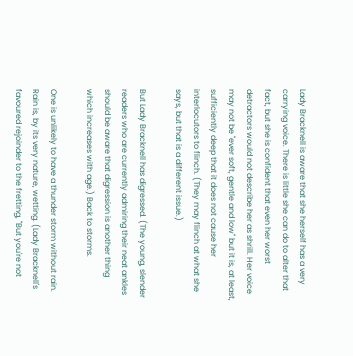Lady Bracknell is aware that she herself has a very carrying voice. There is little she can do to alter that fact, but she is confident that even her worst detractors would not describe her as shrill. Her voice may not be "ever soft, gentle and low" but it is, at least, sufficiently deep that it does not cause her interlocutors to flinch. (They may flinch at what she says, but that is a different issue.)

But Lady Bracknell has digressed. (The young, slender readers who are currently admiring their neat ankles should be aware that digression is another thing which increases with age.) Back to storms.

One is unlikely to have a thunder storm without rain. Rain is, by its very nature, wetting. (Lady Bracknell's favoured rejoinder to the fretting, "But you're not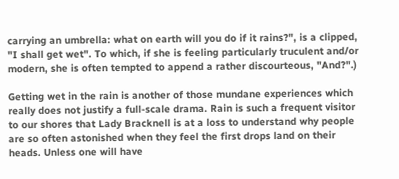carrying an umbrella: what on earth will you do if it rains?", is a clipped, "I shall get wet". To which, if she is feeling particularly truculent and/or modern, she is often tempted to append a rather discourteous, "And?".)

Getting wet in the rain is another of those mundane experiences which really does not justify a full-scale drama. Rain is such a frequent visitor to our shores that Lady Bracknell is at a loss to understand why people are so often astonished when they feel the first drops land on their heads. Unless one will have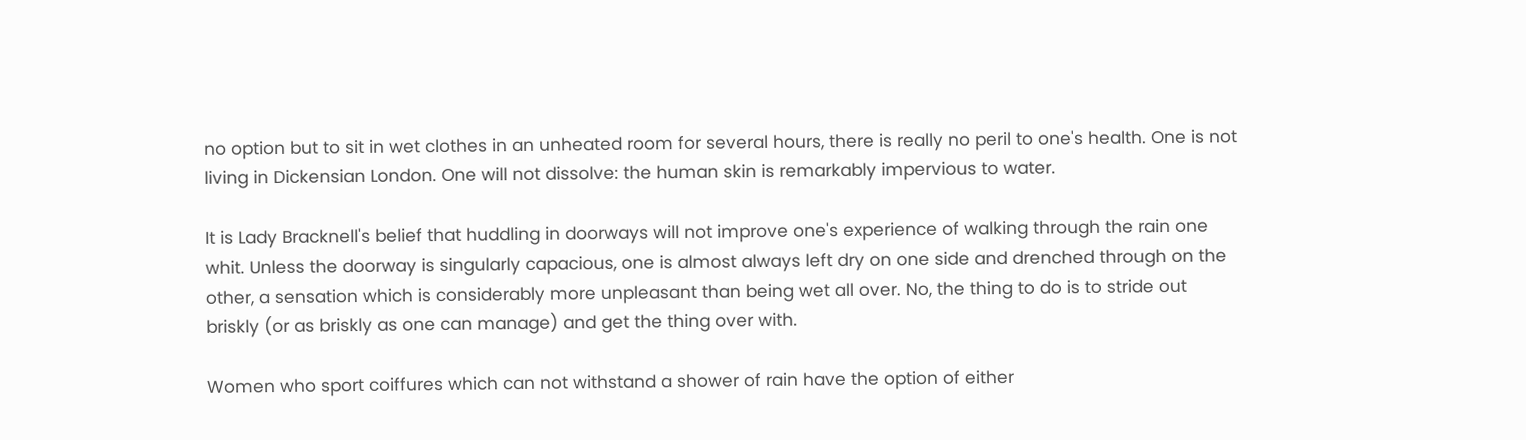no option but to sit in wet clothes in an unheated room for several hours, there is really no peril to one's health. One is not living in Dickensian London. One will not dissolve: the human skin is remarkably impervious to water.

It is Lady Bracknell's belief that huddling in doorways will not improve one's experience of walking through the rain one whit. Unless the doorway is singularly capacious, one is almost always left dry on one side and drenched through on the other, a sensation which is considerably more unpleasant than being wet all over. No, the thing to do is to stride out briskly (or as briskly as one can manage) and get the thing over with.

Women who sport coiffures which can not withstand a shower of rain have the option of either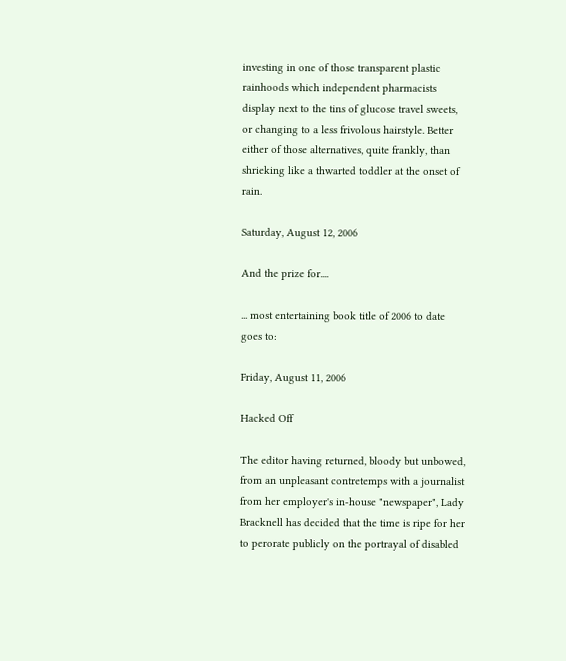investing in one of those transparent plastic rainhoods which independent pharmacists display next to the tins of glucose travel sweets, or changing to a less frivolous hairstyle. Better either of those alternatives, quite frankly, than shrieking like a thwarted toddler at the onset of rain.

Saturday, August 12, 2006

And the prize for....

... most entertaining book title of 2006 to date goes to:

Friday, August 11, 2006

Hacked Off

The editor having returned, bloody but unbowed, from an unpleasant contretemps with a journalist from her employer's in-house "newspaper", Lady Bracknell has decided that the time is ripe for her to perorate publicly on the portrayal of disabled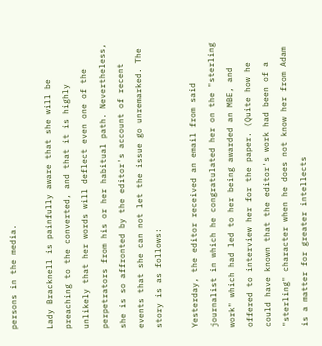persons in the media.

Lady Bracknell is painfully aware that she will be preaching to the converted, and that it is highly unlikely that her words will deflect even one of the perpetrators from his or her habitual path. Nevertheless, she is so affronted by the editor's account of recent events that she can not let the issue go unremarked. The story is as follows:

Yesterday, the editor received an email from said journalist in which he congratulated her on the "sterling work" which had led to her being awarded an MBE, and offered to interview her for the paper. (Quite how he could have known that the editor's work had been of a "sterling" character when he does not know her from Adam is a matter for greater intellects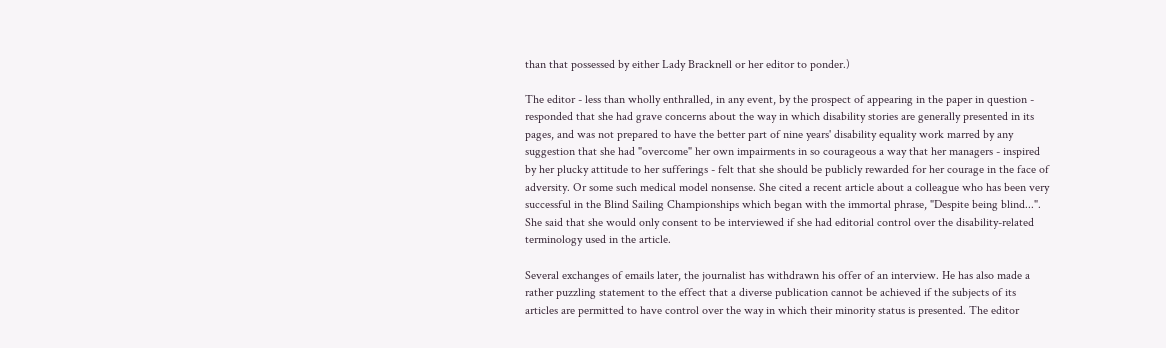than that possessed by either Lady Bracknell or her editor to ponder.)

The editor - less than wholly enthralled, in any event, by the prospect of appearing in the paper in question - responded that she had grave concerns about the way in which disability stories are generally presented in its pages, and was not prepared to have the better part of nine years' disability equality work marred by any suggestion that she had "overcome" her own impairments in so courageous a way that her managers - inspired by her plucky attitude to her sufferings - felt that she should be publicly rewarded for her courage in the face of adversity. Or some such medical model nonsense. She cited a recent article about a colleague who has been very successful in the Blind Sailing Championships which began with the immortal phrase, "Despite being blind...". She said that she would only consent to be interviewed if she had editorial control over the disability-related terminology used in the article.

Several exchanges of emails later, the journalist has withdrawn his offer of an interview. He has also made a rather puzzling statement to the effect that a diverse publication cannot be achieved if the subjects of its articles are permitted to have control over the way in which their minority status is presented. The editor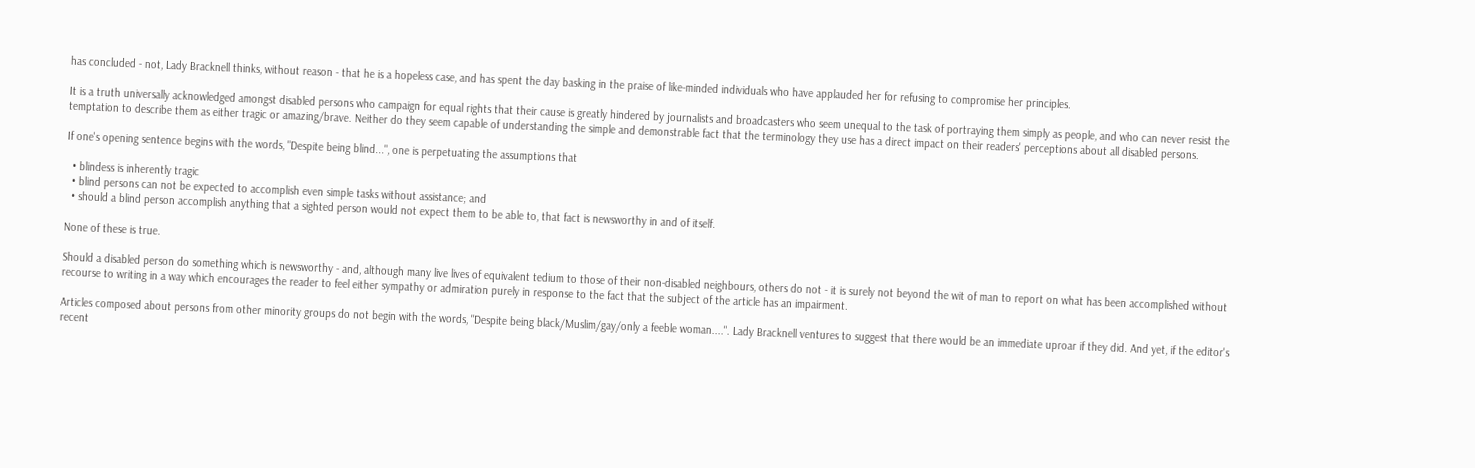has concluded - not, Lady Bracknell thinks, without reason - that he is a hopeless case, and has spent the day basking in the praise of like-minded individuals who have applauded her for refusing to compromise her principles.

It is a truth universally acknowledged amongst disabled persons who campaign for equal rights that their cause is greatly hindered by journalists and broadcasters who seem unequal to the task of portraying them simply as people, and who can never resist the temptation to describe them as either tragic or amazing/brave. Neither do they seem capable of understanding the simple and demonstrable fact that the terminology they use has a direct impact on their readers' perceptions about all disabled persons.

If one's opening sentence begins with the words, "Despite being blind...", one is perpetuating the assumptions that

  • blindess is inherently tragic
  • blind persons can not be expected to accomplish even simple tasks without assistance; and
  • should a blind person accomplish anything that a sighted person would not expect them to be able to, that fact is newsworthy in and of itself.

None of these is true.

Should a disabled person do something which is newsworthy - and, although many live lives of equivalent tedium to those of their non-disabled neighbours, others do not - it is surely not beyond the wit of man to report on what has been accomplished without recourse to writing in a way which encourages the reader to feel either sympathy or admiration purely in response to the fact that the subject of the article has an impairment.

Articles composed about persons from other minority groups do not begin with the words, "Despite being black/Muslim/gay/only a feeble woman....". Lady Bracknell ventures to suggest that there would be an immediate uproar if they did. And yet, if the editor's recent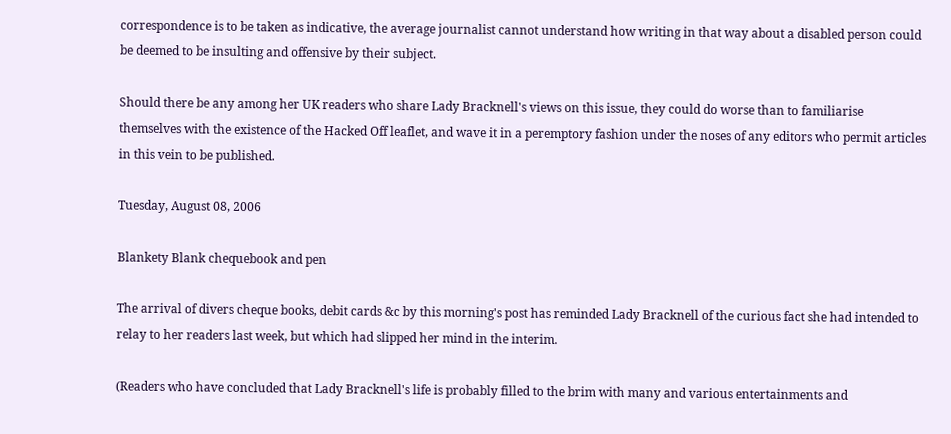correspondence is to be taken as indicative, the average journalist cannot understand how writing in that way about a disabled person could be deemed to be insulting and offensive by their subject.

Should there be any among her UK readers who share Lady Bracknell's views on this issue, they could do worse than to familiarise themselves with the existence of the Hacked Off leaflet, and wave it in a peremptory fashion under the noses of any editors who permit articles in this vein to be published.

Tuesday, August 08, 2006

Blankety Blank chequebook and pen

The arrival of divers cheque books, debit cards &c by this morning's post has reminded Lady Bracknell of the curious fact she had intended to relay to her readers last week, but which had slipped her mind in the interim.

(Readers who have concluded that Lady Bracknell's life is probably filled to the brim with many and various entertainments and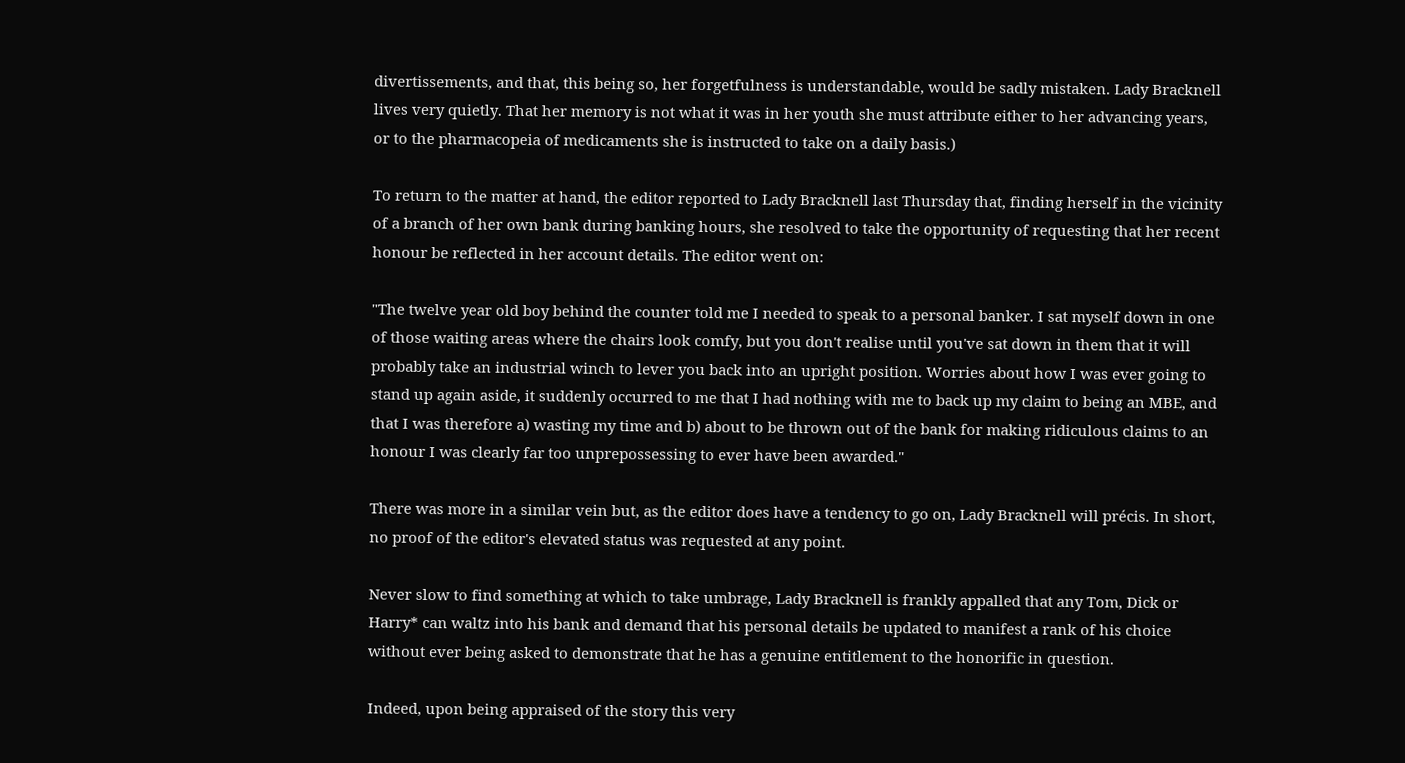divertissements, and that, this being so, her forgetfulness is understandable, would be sadly mistaken. Lady Bracknell lives very quietly. That her memory is not what it was in her youth she must attribute either to her advancing years, or to the pharmacopeia of medicaments she is instructed to take on a daily basis.)

To return to the matter at hand, the editor reported to Lady Bracknell last Thursday that, finding herself in the vicinity of a branch of her own bank during banking hours, she resolved to take the opportunity of requesting that her recent honour be reflected in her account details. The editor went on:

"The twelve year old boy behind the counter told me I needed to speak to a personal banker. I sat myself down in one of those waiting areas where the chairs look comfy, but you don't realise until you've sat down in them that it will probably take an industrial winch to lever you back into an upright position. Worries about how I was ever going to stand up again aside, it suddenly occurred to me that I had nothing with me to back up my claim to being an MBE, and that I was therefore a) wasting my time and b) about to be thrown out of the bank for making ridiculous claims to an honour I was clearly far too unprepossessing to ever have been awarded."

There was more in a similar vein but, as the editor does have a tendency to go on, Lady Bracknell will précis. In short, no proof of the editor's elevated status was requested at any point.

Never slow to find something at which to take umbrage, Lady Bracknell is frankly appalled that any Tom, Dick or Harry* can waltz into his bank and demand that his personal details be updated to manifest a rank of his choice without ever being asked to demonstrate that he has a genuine entitlement to the honorific in question.

Indeed, upon being appraised of the story this very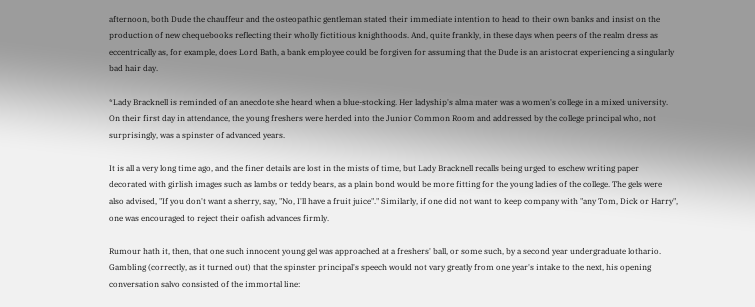afternoon, both Dude the chauffeur and the osteopathic gentleman stated their immediate intention to head to their own banks and insist on the production of new chequebooks reflecting their wholly fictitious knighthoods. And, quite frankly, in these days when peers of the realm dress as eccentrically as, for example, does Lord Bath, a bank employee could be forgiven for assuming that the Dude is an aristocrat experiencing a singularly bad hair day.

*Lady Bracknell is reminded of an anecdote she heard when a blue-stocking. Her ladyship's alma mater was a women's college in a mixed university. On their first day in attendance, the young freshers were herded into the Junior Common Room and addressed by the college principal who, not surprisingly, was a spinster of advanced years.

It is all a very long time ago, and the finer details are lost in the mists of time, but Lady Bracknell recalls being urged to eschew writing paper decorated with girlish images such as lambs or teddy bears, as a plain bond would be more fitting for the young ladies of the college. The gels were also advised, "If you don't want a sherry, say, "No, I'll have a fruit juice"." Similarly, if one did not want to keep company with "any Tom, Dick or Harry", one was encouraged to reject their oafish advances firmly.

Rumour hath it, then, that one such innocent young gel was approached at a freshers' ball, or some such, by a second year undergraduate lothario. Gambling (correctly, as it turned out) that the spinster principal's speech would not vary greatly from one year's intake to the next, his opening conversation salvo consisted of the immortal line: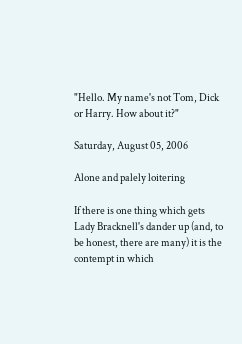"Hello. My name's not Tom, Dick or Harry. How about it?"

Saturday, August 05, 2006

Alone and palely loitering

If there is one thing which gets Lady Bracknell's dander up (and, to be honest, there are many) it is the contempt in which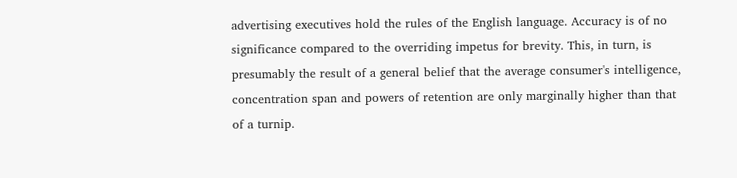advertising executives hold the rules of the English language. Accuracy is of no significance compared to the overriding impetus for brevity. This, in turn, is presumably the result of a general belief that the average consumer's intelligence, concentration span and powers of retention are only marginally higher than that of a turnip.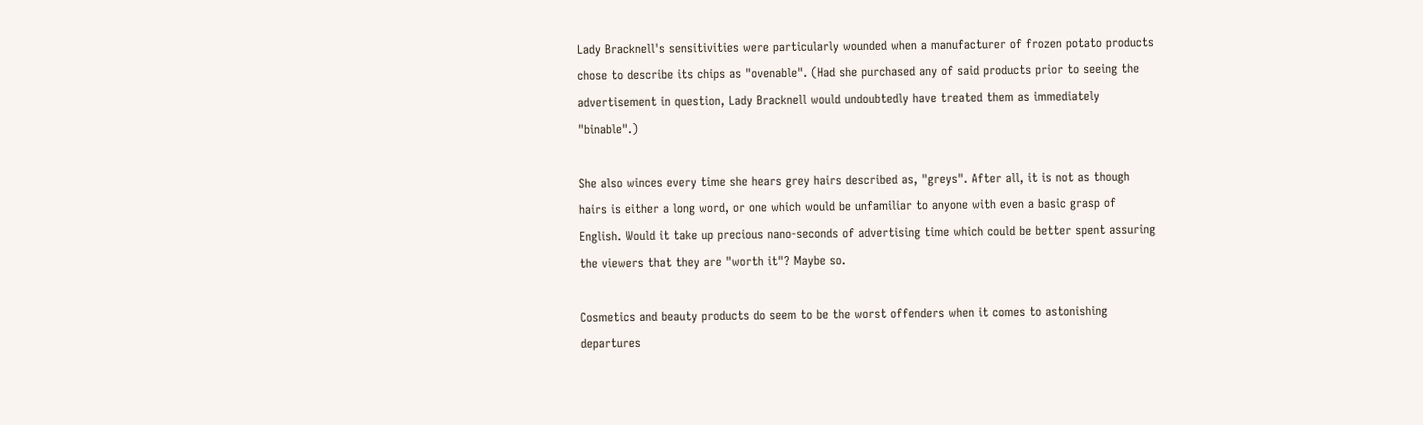Lady Bracknell's sensitivities were particularly wounded when a manufacturer of frozen potato products chose to describe its chips as "ovenable". (Had she purchased any of said products prior to seeing the advertisement in question, Lady Bracknell would undoubtedly have treated them as immediately "binable".)

She also winces every time she hears grey hairs described as, "greys". After all, it is not as though hairs is either a long word, or one which would be unfamiliar to anyone with even a basic grasp of English. Would it take up precious nano-seconds of advertising time which could be better spent assuring the viewers that they are "worth it"? Maybe so.

Cosmetics and beauty products do seem to be the worst offenders when it comes to astonishing departures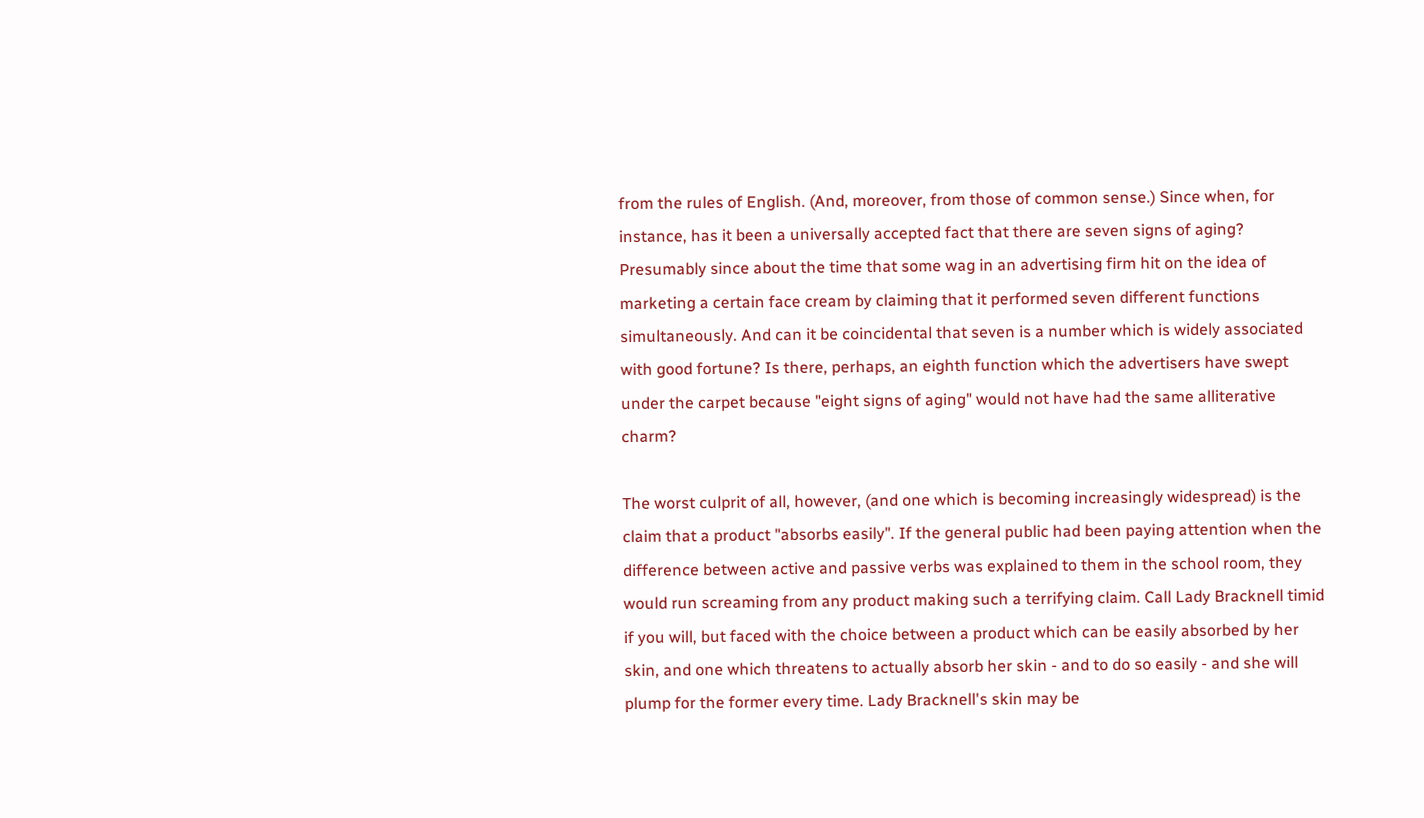from the rules of English. (And, moreover, from those of common sense.) Since when, for instance, has it been a universally accepted fact that there are seven signs of aging? Presumably since about the time that some wag in an advertising firm hit on the idea of marketing a certain face cream by claiming that it performed seven different functions simultaneously. And can it be coincidental that seven is a number which is widely associated with good fortune? Is there, perhaps, an eighth function which the advertisers have swept under the carpet because "eight signs of aging" would not have had the same alliterative charm?

The worst culprit of all, however, (and one which is becoming increasingly widespread) is the claim that a product "absorbs easily". If the general public had been paying attention when the difference between active and passive verbs was explained to them in the school room, they would run screaming from any product making such a terrifying claim. Call Lady Bracknell timid if you will, but faced with the choice between a product which can be easily absorbed by her skin, and one which threatens to actually absorb her skin - and to do so easily - and she will plump for the former every time. Lady Bracknell's skin may be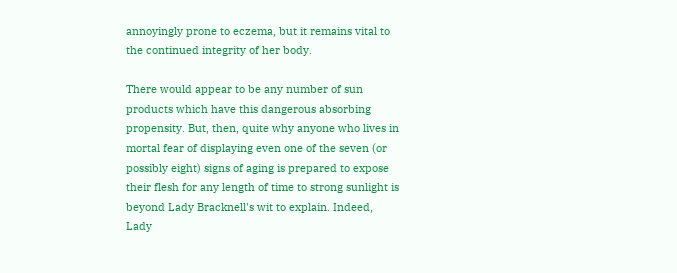annoyingly prone to eczema, but it remains vital to the continued integrity of her body.

There would appear to be any number of sun products which have this dangerous absorbing propensity. But, then, quite why anyone who lives in mortal fear of displaying even one of the seven (or possibly eight) signs of aging is prepared to expose their flesh for any length of time to strong sunlight is beyond Lady Bracknell's wit to explain. Indeed, Lady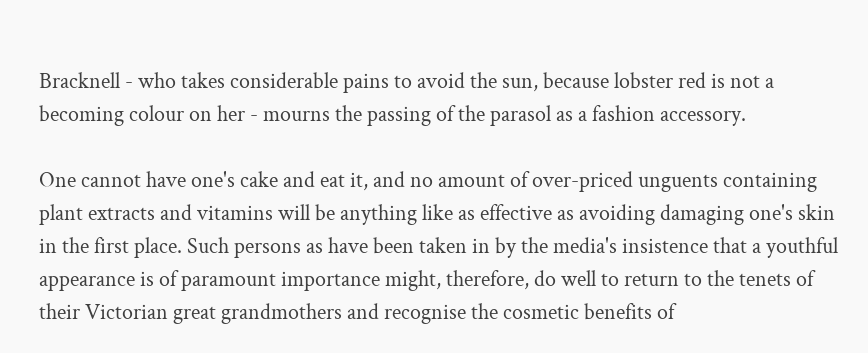Bracknell - who takes considerable pains to avoid the sun, because lobster red is not a becoming colour on her - mourns the passing of the parasol as a fashion accessory.

One cannot have one's cake and eat it, and no amount of over-priced unguents containing plant extracts and vitamins will be anything like as effective as avoiding damaging one's skin in the first place. Such persons as have been taken in by the media's insistence that a youthful appearance is of paramount importance might, therefore, do well to return to the tenets of their Victorian great grandmothers and recognise the cosmetic benefits of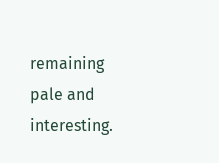remaining pale and interesting.